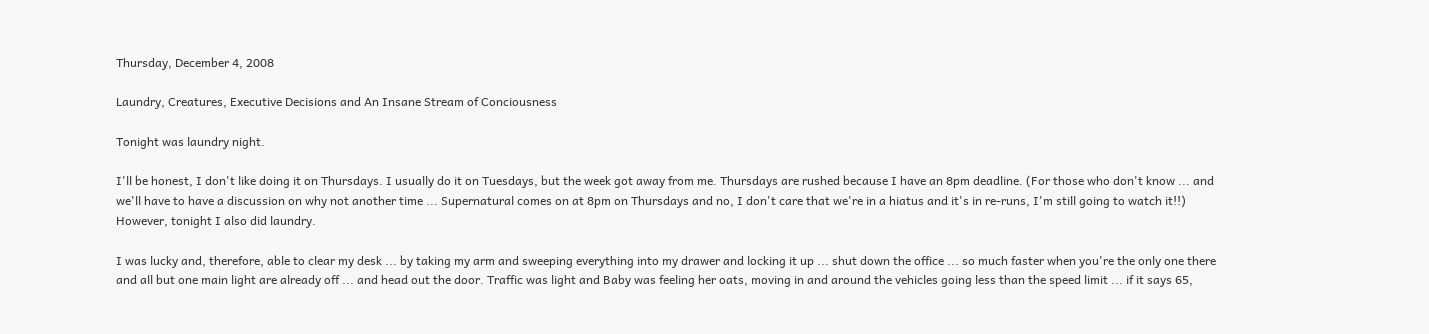Thursday, December 4, 2008

Laundry, Creatures, Executive Decisions and An Insane Stream of Conciousness

Tonight was laundry night.

I'll be honest, I don't like doing it on Thursdays. I usually do it on Tuesdays, but the week got away from me. Thursdays are rushed because I have an 8pm deadline. (For those who don't know ... and we'll have to have a discussion on why not another time ... Supernatural comes on at 8pm on Thursdays and no, I don't care that we're in a hiatus and it's in re-runs, I'm still going to watch it!!) However, tonight I also did laundry.

I was lucky and, therefore, able to clear my desk ... by taking my arm and sweeping everything into my drawer and locking it up ... shut down the office ... so much faster when you're the only one there and all but one main light are already off ... and head out the door. Traffic was light and Baby was feeling her oats, moving in and around the vehicles going less than the speed limit ... if it says 65,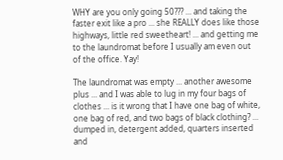WHY are you only going 50??? ... and taking the faster exit like a pro ... she REALLY does like those highways, little red sweetheart! ... and getting me to the laundromat before I usually am even out of the office. Yay!

The laundromat was empty ... another awesome plus ... and I was able to lug in my four bags of clothes ... is it wrong that I have one bag of white, one bag of red, and two bags of black clothing? ... dumped in, detergent added, quarters inserted and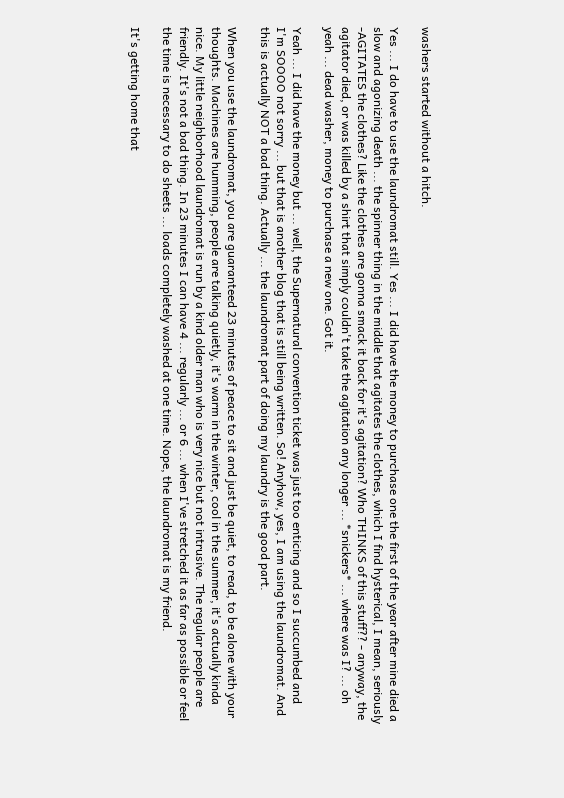washers started without a hitch.

Yes ... I do have to use the laundromat still. Yes ... I did have the money to purchase one the first of the year after mine died a slow and agonizing death ... the spinner thing in the middle that agitates the clothes, which I find hysterical, I mean, seriously -AGITATES the clothes? Like the clothes are gonna smack it back for it's agitation? Who THINKS of this stuff?? - anyway, the agitator died, or was killed by a shirt that simply couldn't take the agitation any longer ... *snickers* ... where was I? ... oh yeah ... dead washer, money to purchase a new one. Got it.

Yeah ... I did have the money but ... well, the Supernatural convention ticket was just too enticing and so I succumbed and I'm SOOOO not sorry ... but that is another blog that is still being written. So! Anyhow, yes, I am using the laundromat. And this is actually NOT a bad thing. Actually ... the laundromat part of doing my laundry is the good part.

When you use the laundromat, you are guaranteed 23 minutes of peace to sit and just be quiet, to read, to be alone with your thoughts. Machines are humming, people are talking quietly, it's warm in the winter, cool in the summer, it's actually kinda nice. My little neighborhood laundromat is run by a kind older man who is very nice but not intrusive. The regular people are friendly. It's not a bad thing. In 23 minutes I can have 4 ... regularly ... or 6 ... when I've stretched it as far as possible or feel the time is necessary to do sheets ... loads completely washed at one time. Nope, the laundromat is my friend.

It's getting home that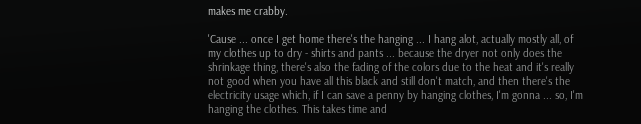makes me crabby.

'Cause ... once I get home there's the hanging ... I hang alot, actually mostly all, of my clothes up to dry - shirts and pants ... because the dryer not only does the shrinkage thing, there's also the fading of the colors due to the heat and it's really not good when you have all this black and still don't match, and then there's the electricity usage which, if I can save a penny by hanging clothes, I'm gonna ... so, I'm hanging the clothes. This takes time and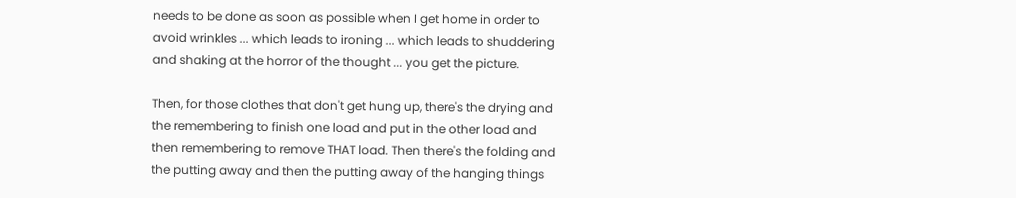needs to be done as soon as possible when I get home in order to avoid wrinkles ... which leads to ironing ... which leads to shuddering and shaking at the horror of the thought ... you get the picture.

Then, for those clothes that don't get hung up, there's the drying and the remembering to finish one load and put in the other load and then remembering to remove THAT load. Then there's the folding and the putting away and then the putting away of the hanging things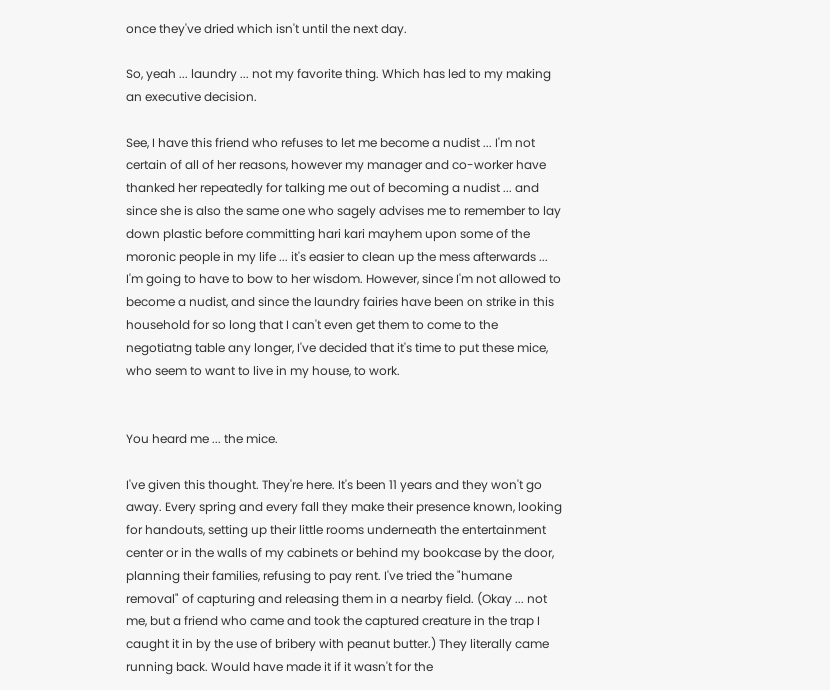once they've dried which isn't until the next day.

So, yeah ... laundry ... not my favorite thing. Which has led to my making an executive decision.

See, I have this friend who refuses to let me become a nudist ... I'm not certain of all of her reasons, however my manager and co-worker have thanked her repeatedly for talking me out of becoming a nudist ... and since she is also the same one who sagely advises me to remember to lay down plastic before committing hari kari mayhem upon some of the moronic people in my life ... it's easier to clean up the mess afterwards ... I'm going to have to bow to her wisdom. However, since I'm not allowed to become a nudist, and since the laundry fairies have been on strike in this household for so long that I can't even get them to come to the negotiatng table any longer, I've decided that it's time to put these mice, who seem to want to live in my house, to work.


You heard me ... the mice.

I've given this thought. They're here. It's been 11 years and they won't go away. Every spring and every fall they make their presence known, looking for handouts, setting up their little rooms underneath the entertainment center or in the walls of my cabinets or behind my bookcase by the door, planning their families, refusing to pay rent. I've tried the "humane removal" of capturing and releasing them in a nearby field. (Okay ... not me, but a friend who came and took the captured creature in the trap I caught it in by the use of bribery with peanut butter.) They literally came running back. Would have made it if it wasn't for the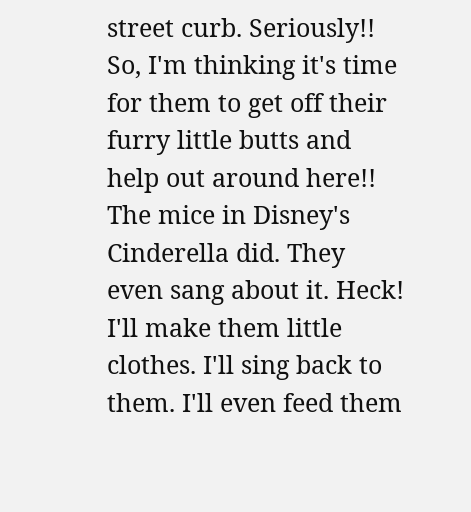street curb. Seriously!! So, I'm thinking it's time for them to get off their furry little butts and help out around here!! The mice in Disney's Cinderella did. They even sang about it. Heck! I'll make them little clothes. I'll sing back to them. I'll even feed them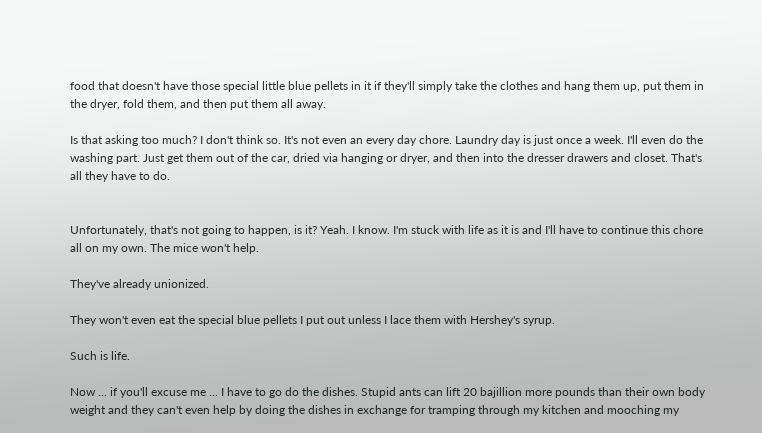food that doesn't have those special little blue pellets in it if they'll simply take the clothes and hang them up, put them in the dryer, fold them, and then put them all away.

Is that asking too much? I don't think so. It's not even an every day chore. Laundry day is just once a week. I'll even do the washing part. Just get them out of the car, dried via hanging or dryer, and then into the dresser drawers and closet. That's all they have to do.


Unfortunately, that's not going to happen, is it? Yeah. I know. I'm stuck with life as it is and I'll have to continue this chore all on my own. The mice won't help.

They've already unionized.

They won't even eat the special blue pellets I put out unless I lace them with Hershey's syrup.

Such is life.

Now ... if you'll excuse me ... I have to go do the dishes. Stupid ants can lift 20 bajillion more pounds than their own body weight and they can't even help by doing the dishes in exchange for tramping through my kitchen and mooching my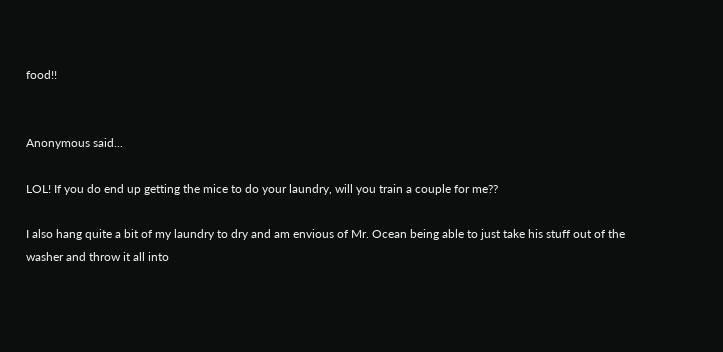food!!


Anonymous said...

LOL! If you do end up getting the mice to do your laundry, will you train a couple for me??

I also hang quite a bit of my laundry to dry and am envious of Mr. Ocean being able to just take his stuff out of the washer and throw it all into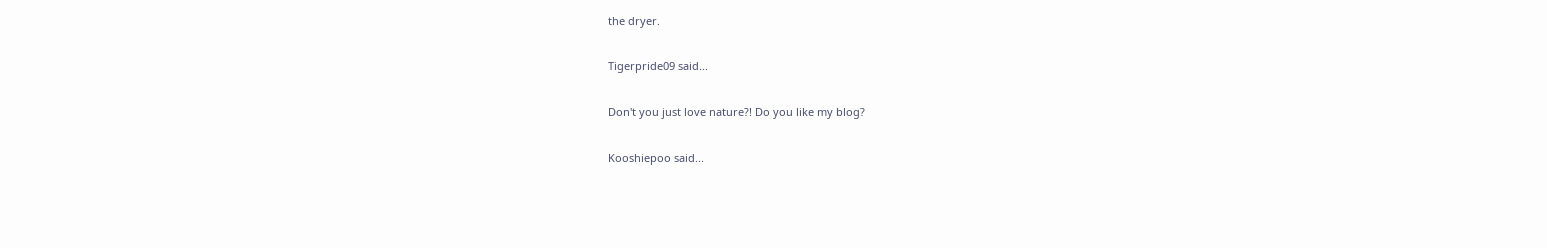the dryer.

Tigerpride09 said...

Don't you just love nature?! Do you like my blog?

Kooshiepoo said...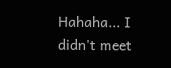Hahaha... I didn't meet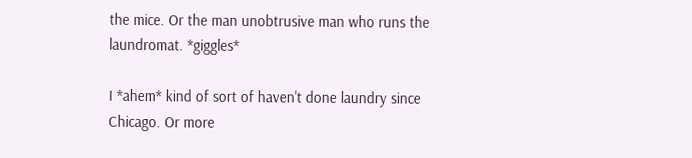the mice. Or the man unobtrusive man who runs the laundromat. *giggles*

I *ahem* kind of sort of haven't done laundry since Chicago. Or more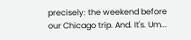precisely: the weekend before our Chicago trip. And. It's. Um...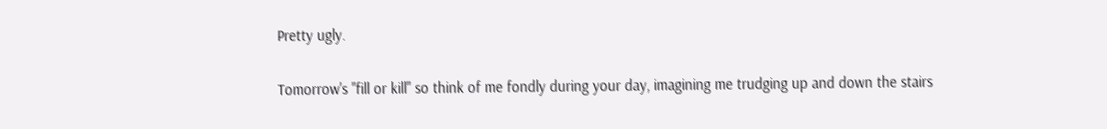Pretty ugly.

Tomorrow's "fill or kill" so think of me fondly during your day, imagining me trudging up and down the stairs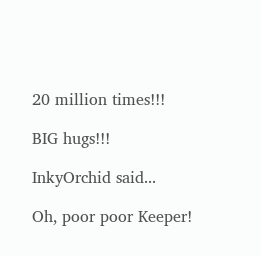20 million times!!!

BIG hugs!!!

InkyOrchid said...

Oh, poor poor Keeper!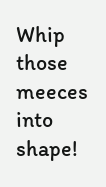Whip those meeces into shape!